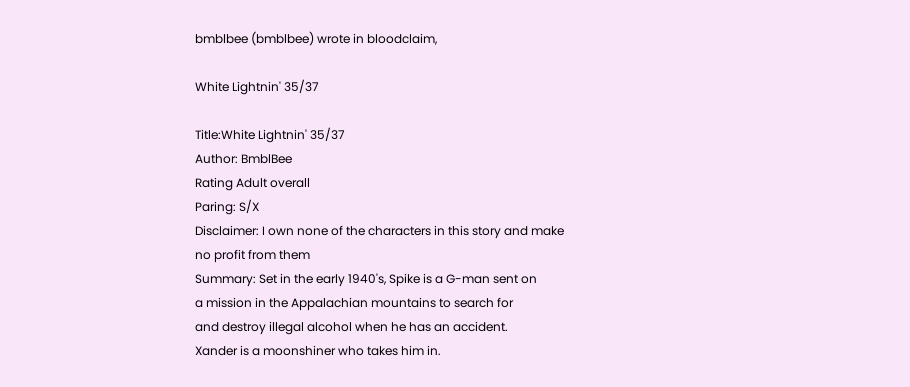bmblbee (bmblbee) wrote in bloodclaim,

White Lightnin' 35/37

Title:White Lightnin' 35/37
Author: BmblBee
Rating Adult overall
Paring: S/X
Disclaimer: I own none of the characters in this story and make
no profit from them
Summary: Set in the early 1940's, Spike is a G-man sent on
a mission in the Appalachian mountains to search for
and destroy illegal alcohol when he has an accident.
Xander is a moonshiner who takes him in.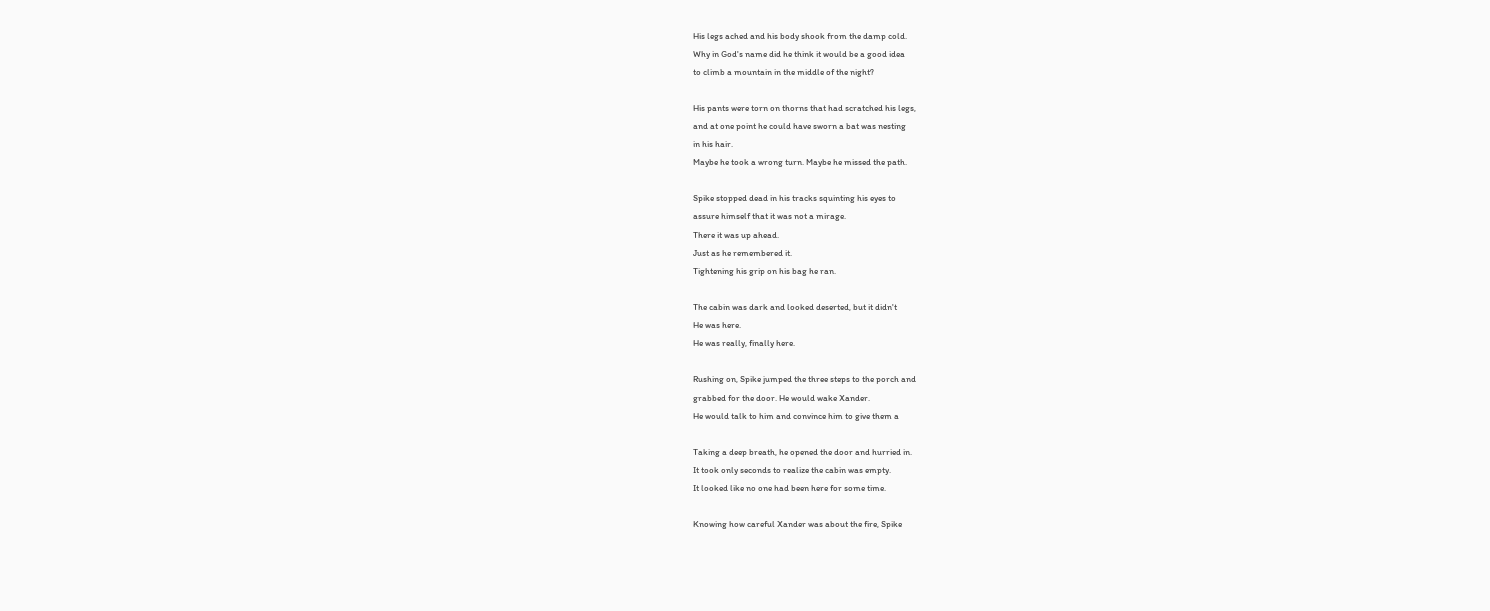His legs ached and his body shook from the damp cold.
Why in God's name did he think it would be a good idea
to climb a mountain in the middle of the night?

His pants were torn on thorns that had scratched his legs,
and at one point he could have sworn a bat was nesting
in his hair.
Maybe he took a wrong turn. Maybe he missed the path.

Spike stopped dead in his tracks squinting his eyes to
assure himself that it was not a mirage.
There it was up ahead.
Just as he remembered it.
Tightening his grip on his bag he ran.

The cabin was dark and looked deserted, but it didn't
He was here.
He was really, finally here.

Rushing on, Spike jumped the three steps to the porch and
grabbed for the door. He would wake Xander.
He would talk to him and convince him to give them a

Taking a deep breath, he opened the door and hurried in.
It took only seconds to realize the cabin was empty.
It looked like no one had been here for some time.

Knowing how careful Xander was about the fire, Spike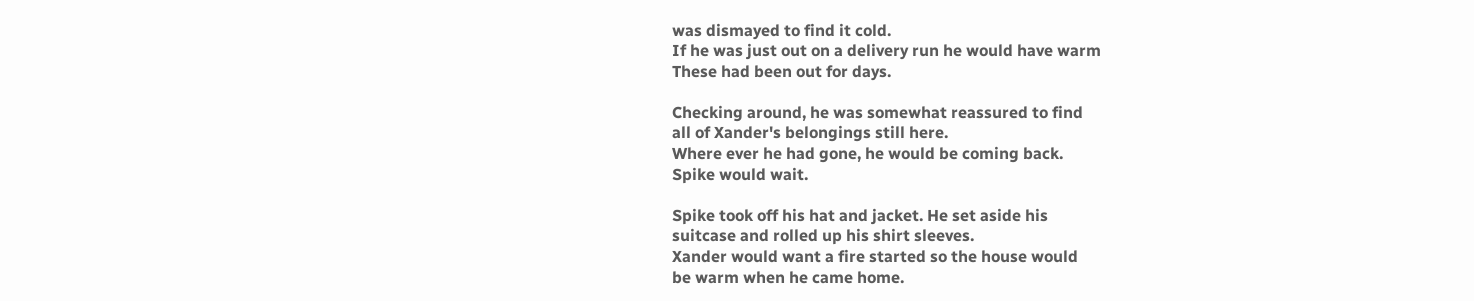was dismayed to find it cold.
If he was just out on a delivery run he would have warm
These had been out for days.

Checking around, he was somewhat reassured to find
all of Xander's belongings still here.
Where ever he had gone, he would be coming back.
Spike would wait.

Spike took off his hat and jacket. He set aside his
suitcase and rolled up his shirt sleeves.
Xander would want a fire started so the house would
be warm when he came home.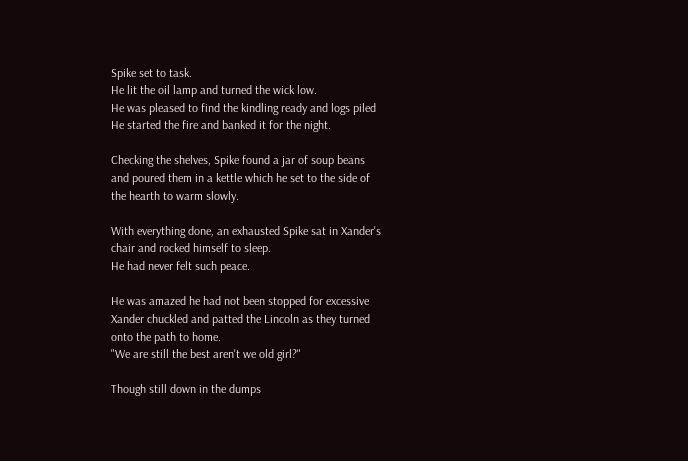Spike set to task.
He lit the oil lamp and turned the wick low.
He was pleased to find the kindling ready and logs piled
He started the fire and banked it for the night.

Checking the shelves, Spike found a jar of soup beans
and poured them in a kettle which he set to the side of
the hearth to warm slowly.

With everything done, an exhausted Spike sat in Xander's
chair and rocked himself to sleep.
He had never felt such peace.

He was amazed he had not been stopped for excessive
Xander chuckled and patted the Lincoln as they turned
onto the path to home.
"We are still the best aren't we old girl?"

Though still down in the dumps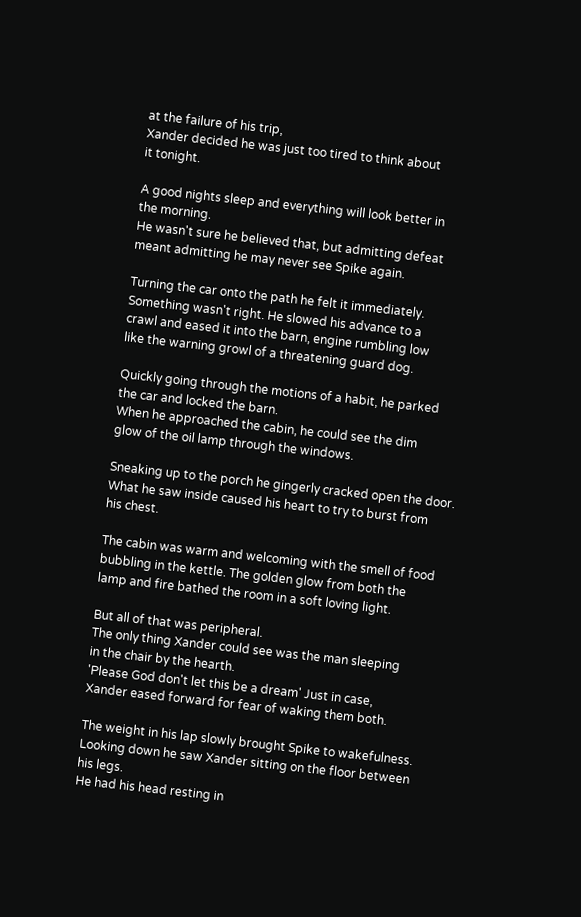at the failure of his trip,
Xander decided he was just too tired to think about
it tonight.

A good nights sleep and everything will look better in
the morning.
He wasn't sure he believed that, but admitting defeat
meant admitting he may never see Spike again.

Turning the car onto the path he felt it immediately.
Something wasn't right. He slowed his advance to a
crawl and eased it into the barn, engine rumbling low
like the warning growl of a threatening guard dog.

Quickly going through the motions of a habit, he parked
the car and locked the barn.
When he approached the cabin, he could see the dim
glow of the oil lamp through the windows.

Sneaking up to the porch he gingerly cracked open the door.
What he saw inside caused his heart to try to burst from
his chest.

The cabin was warm and welcoming with the smell of food
bubbling in the kettle. The golden glow from both the
lamp and fire bathed the room in a soft loving light.

But all of that was peripheral.
The only thing Xander could see was the man sleeping
in the chair by the hearth.
'Please God don't let this be a dream' Just in case,
Xander eased forward for fear of waking them both.

The weight in his lap slowly brought Spike to wakefulness.
Looking down he saw Xander sitting on the floor between
his legs.
He had his head resting in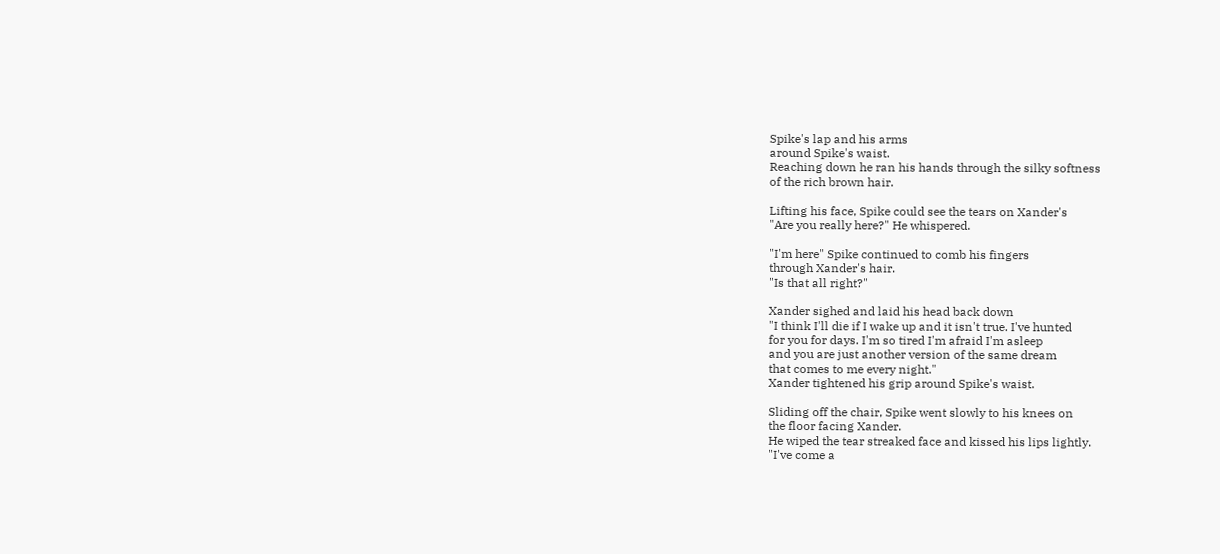Spike's lap and his arms
around Spike's waist.
Reaching down he ran his hands through the silky softness
of the rich brown hair.

Lifting his face, Spike could see the tears on Xander's
"Are you really here?" He whispered.

"I'm here" Spike continued to comb his fingers
through Xander's hair.
"Is that all right?"

Xander sighed and laid his head back down
"I think I'll die if I wake up and it isn't true. I've hunted
for you for days. I'm so tired I'm afraid I'm asleep
and you are just another version of the same dream
that comes to me every night."
Xander tightened his grip around Spike's waist.

Sliding off the chair, Spike went slowly to his knees on
the floor facing Xander.
He wiped the tear streaked face and kissed his lips lightly.
"I've come a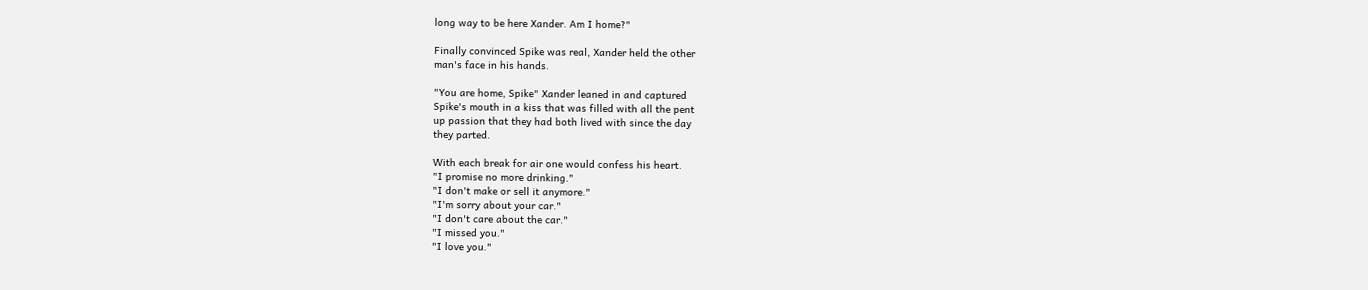long way to be here Xander. Am I home?"

Finally convinced Spike was real, Xander held the other
man's face in his hands.

"You are home, Spike" Xander leaned in and captured
Spike's mouth in a kiss that was filled with all the pent
up passion that they had both lived with since the day
they parted.

With each break for air one would confess his heart.
"I promise no more drinking."
"I don't make or sell it anymore."
"I'm sorry about your car."
"I don't care about the car."
"I missed you."
"I love you."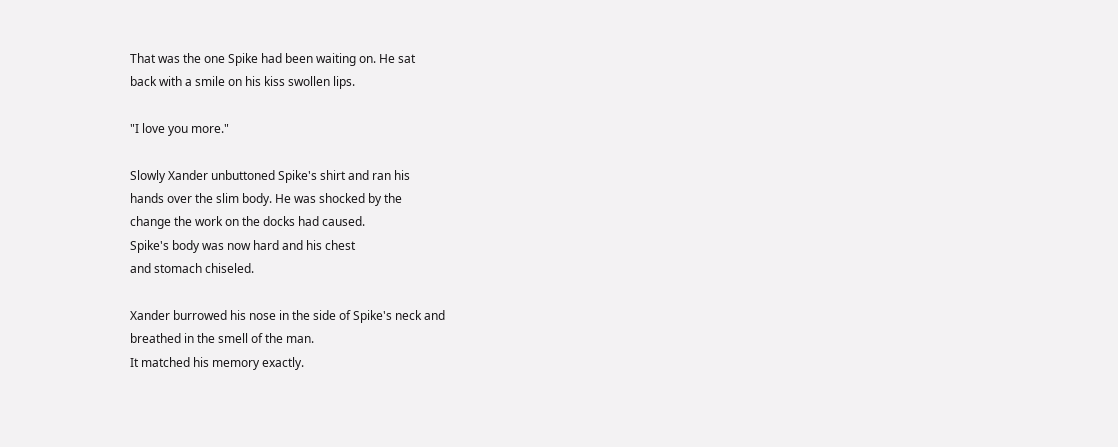That was the one Spike had been waiting on. He sat
back with a smile on his kiss swollen lips.

"I love you more."

Slowly Xander unbuttoned Spike's shirt and ran his
hands over the slim body. He was shocked by the
change the work on the docks had caused.
Spike's body was now hard and his chest
and stomach chiseled.

Xander burrowed his nose in the side of Spike's neck and
breathed in the smell of the man.
It matched his memory exactly.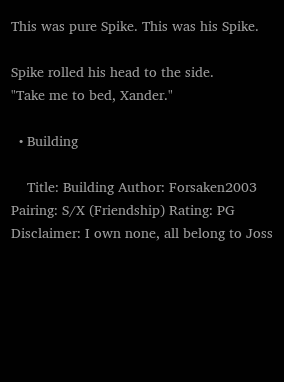This was pure Spike. This was his Spike.

Spike rolled his head to the side.
"Take me to bed, Xander."

  • Building

    Title: Building Author: Forsaken2003 Pairing: S/X (Friendship) Rating: PG Disclaimer: I own none, all belong to Joss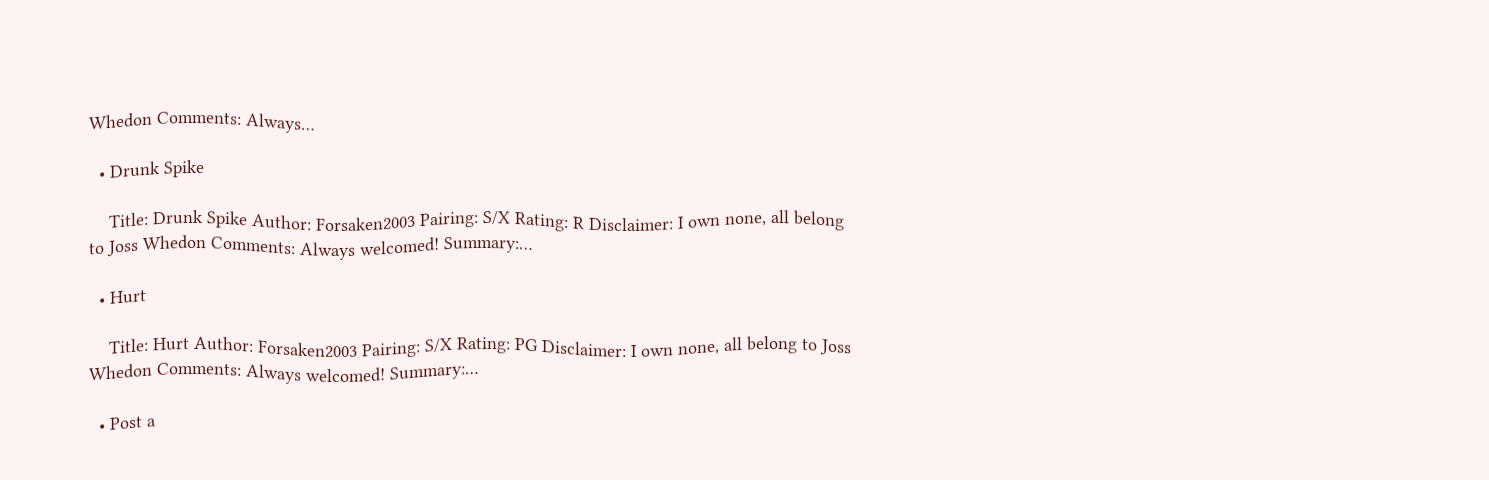Whedon Comments: Always…

  • Drunk Spike

    Title: Drunk Spike Author: Forsaken2003 Pairing: S/X Rating: R Disclaimer: I own none, all belong to Joss Whedon Comments: Always welcomed! Summary:…

  • Hurt

    Title: Hurt Author: Forsaken2003 Pairing: S/X Rating: PG Disclaimer: I own none, all belong to Joss Whedon Comments: Always welcomed! Summary:…

  • Post a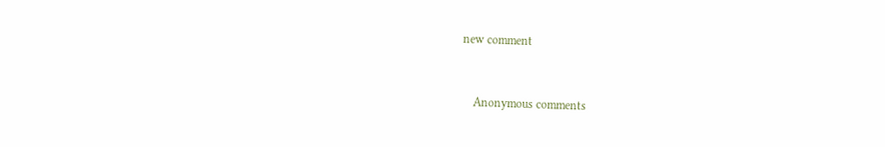new comment


    Anonymous comments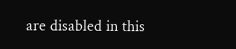are disabled in this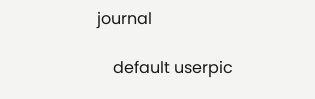journal

    default userpic